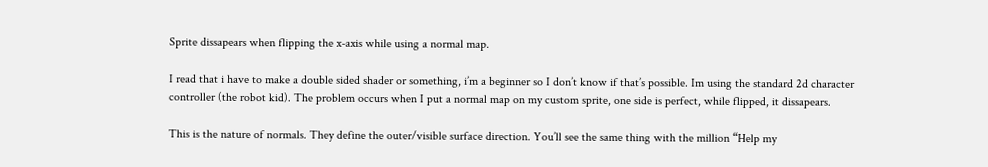Sprite dissapears when flipping the x-axis while using a normal map.

I read that i have to make a double sided shader or something, i’m a beginner so I don’t know if that’s possible. Im using the standard 2d character controller (the robot kid). The problem occurs when I put a normal map on my custom sprite, one side is perfect, while flipped, it dissapears.

This is the nature of normals. They define the outer/visible surface direction. You’ll see the same thing with the million “Help my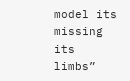model its missing its limbs”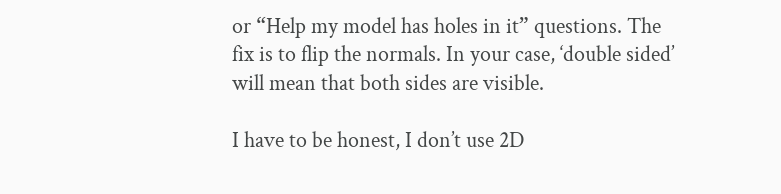or “Help my model has holes in it” questions. The fix is to flip the normals. In your case, ‘double sided’ will mean that both sides are visible.

I have to be honest, I don’t use 2D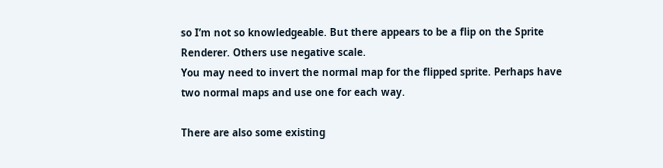so I’m not so knowledgeable. But there appears to be a flip on the Sprite Renderer. Others use negative scale.
You may need to invert the normal map for the flipped sprite. Perhaps have two normal maps and use one for each way.

There are also some existing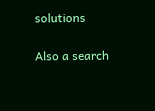solutions

Also a search